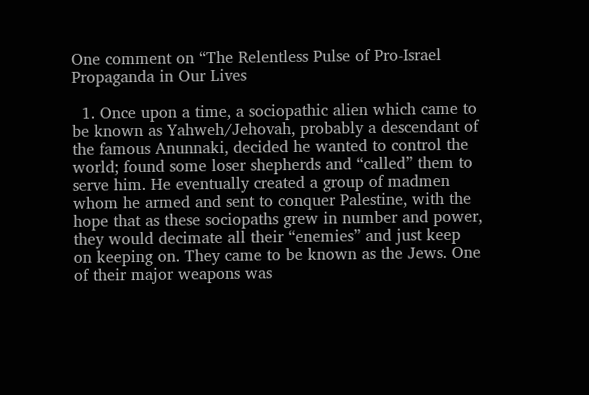One comment on “The Relentless Pulse of Pro-Israel Propaganda in Our Lives

  1. Once upon a time, a sociopathic alien which came to be known as Yahweh/Jehovah, probably a descendant of the famous Anunnaki, decided he wanted to control the world; found some loser shepherds and “called” them to serve him. He eventually created a group of madmen whom he armed and sent to conquer Palestine, with the hope that as these sociopaths grew in number and power, they would decimate all their “enemies” and just keep on keeping on. They came to be known as the Jews. One of their major weapons was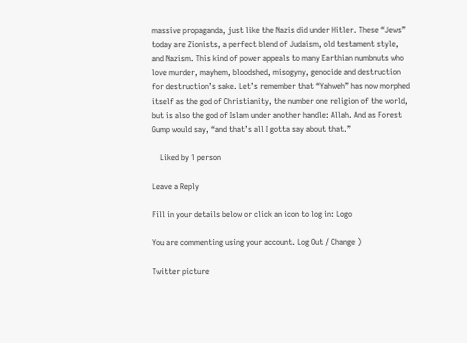massive propaganda, just like the Nazis did under Hitler. These “Jews” today are Zionists, a perfect blend of Judaism, old testament style, and Nazism. This kind of power appeals to many Earthian numbnuts who love murder, mayhem, bloodshed, misogyny, genocide and destruction for destruction’s sake. Let’s remember that “Yahweh” has now morphed itself as the god of Christianity, the number one religion of the world, but is also the god of Islam under another handle: Allah. And as Forest Gump would say, “and that’s all I gotta say about that.”

    Liked by 1 person

Leave a Reply

Fill in your details below or click an icon to log in: Logo

You are commenting using your account. Log Out / Change )

Twitter picture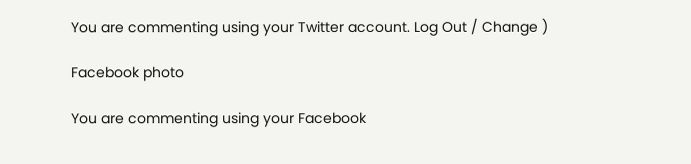You are commenting using your Twitter account. Log Out / Change )

Facebook photo

You are commenting using your Facebook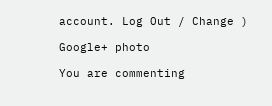account. Log Out / Change )

Google+ photo

You are commenting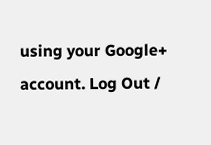using your Google+ account. Log Out /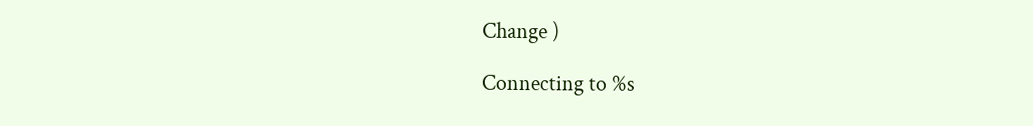Change )

Connecting to %s